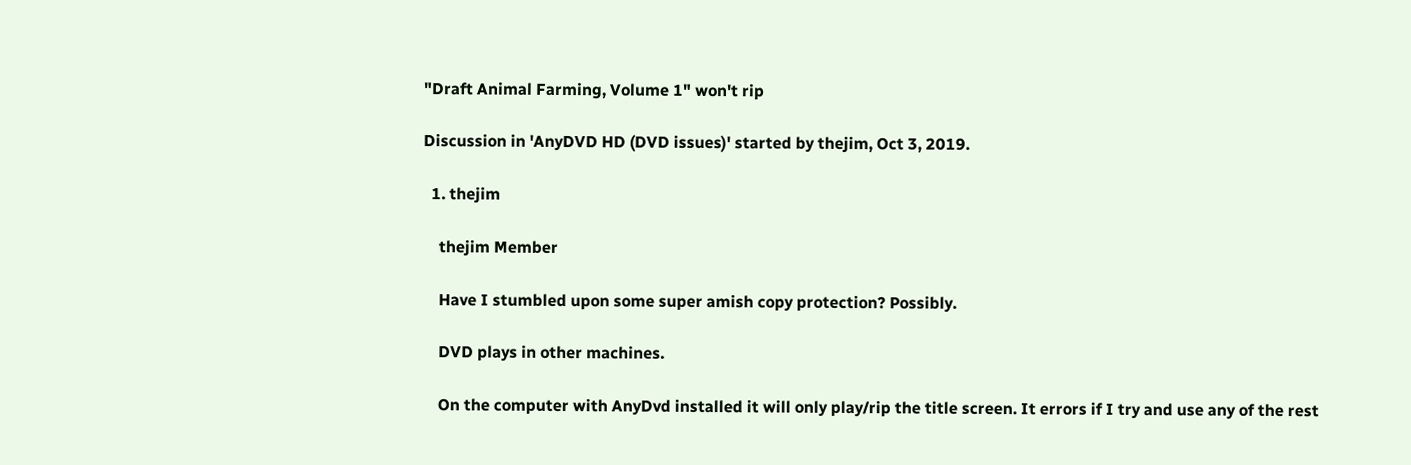"Draft Animal Farming, Volume 1" won't rip

Discussion in 'AnyDVD HD (DVD issues)' started by thejim, Oct 3, 2019.

  1. thejim

    thejim Member

    Have I stumbled upon some super amish copy protection? Possibly.

    DVD plays in other machines.

    On the computer with AnyDvd installed it will only play/rip the title screen. It errors if I try and use any of the rest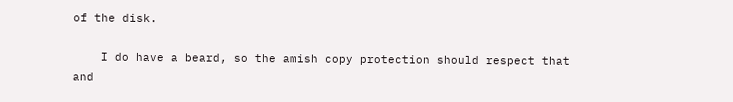of the disk.

    I do have a beard, so the amish copy protection should respect that and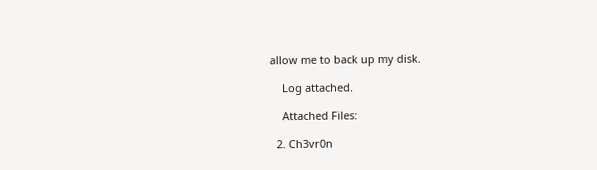allow me to back up my disk.

    Log attached.

    Attached Files:

  2. Ch3vr0n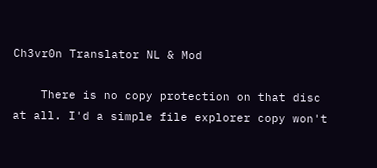Ch3vr0n Translator NL & Mod

    There is no copy protection on that disc at all. I'd a simple file explorer copy won't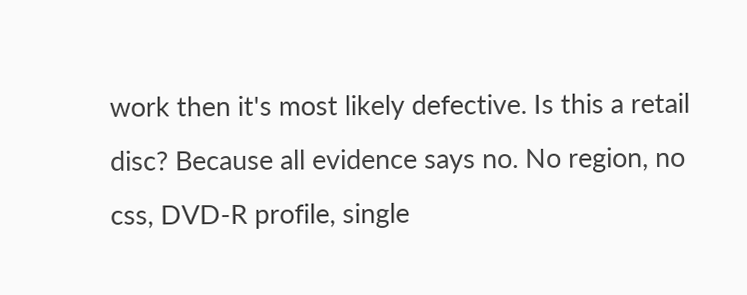work then it's most likely defective. Is this a retail disc? Because all evidence says no. No region, no css, DVD-R profile, single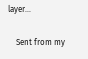layer...

    Sent from my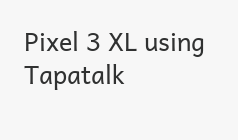Pixel 3 XL using Tapatalk